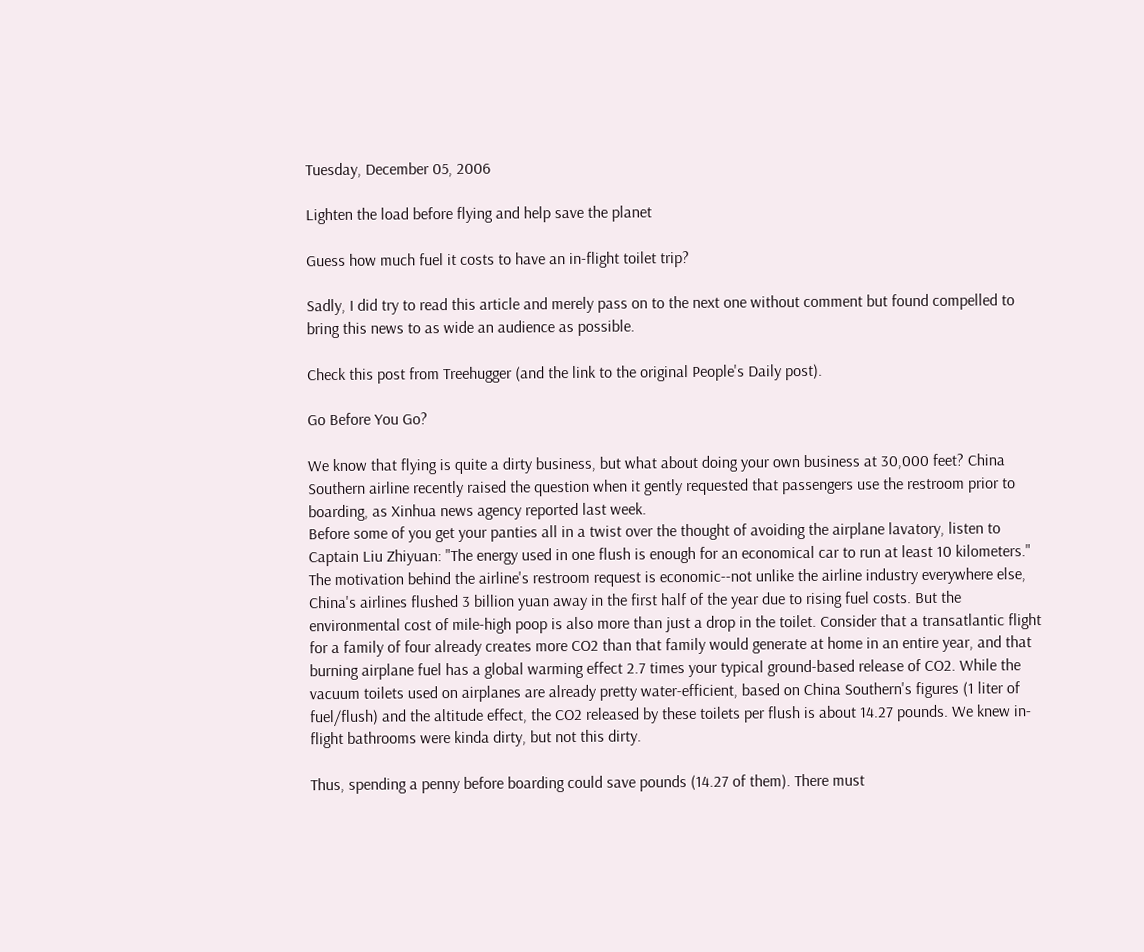Tuesday, December 05, 2006

Lighten the load before flying and help save the planet

Guess how much fuel it costs to have an in-flight toilet trip?

Sadly, I did try to read this article and merely pass on to the next one without comment but found compelled to bring this news to as wide an audience as possible.

Check this post from Treehugger (and the link to the original People's Daily post).

Go Before You Go?

We know that flying is quite a dirty business, but what about doing your own business at 30,000 feet? China Southern airline recently raised the question when it gently requested that passengers use the restroom prior to boarding, as Xinhua news agency reported last week.
Before some of you get your panties all in a twist over the thought of avoiding the airplane lavatory, listen to Captain Liu Zhiyuan: "The energy used in one flush is enough for an economical car to run at least 10 kilometers." The motivation behind the airline's restroom request is economic--not unlike the airline industry everywhere else, China's airlines flushed 3 billion yuan away in the first half of the year due to rising fuel costs. But the environmental cost of mile-high poop is also more than just a drop in the toilet. Consider that a transatlantic flight for a family of four already creates more CO2 than that family would generate at home in an entire year, and that burning airplane fuel has a global warming effect 2.7 times your typical ground-based release of CO2. While the vacuum toilets used on airplanes are already pretty water-efficient, based on China Southern's figures (1 liter of fuel/flush) and the altitude effect, the CO2 released by these toilets per flush is about 14.27 pounds. We knew in-flight bathrooms were kinda dirty, but not this dirty.

Thus, spending a penny before boarding could save pounds (14.27 of them). There must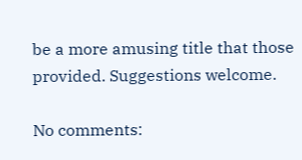be a more amusing title that those provided. Suggestions welcome.

No comments: